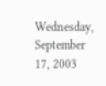Wednesday, September 17, 2003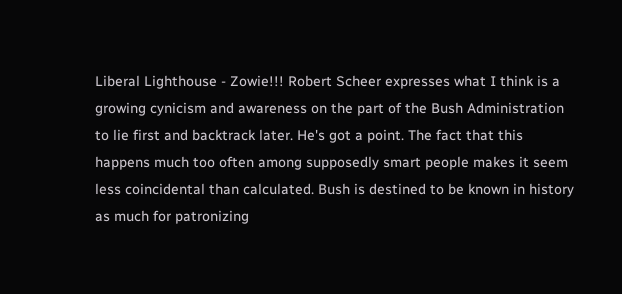Liberal Lighthouse - Zowie!!! Robert Scheer expresses what I think is a growing cynicism and awareness on the part of the Bush Administration to lie first and backtrack later. He's got a point. The fact that this happens much too often among supposedly smart people makes it seem less coincidental than calculated. Bush is destined to be known in history as much for patronizing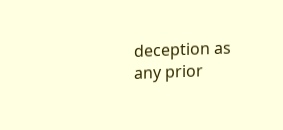deception as any prior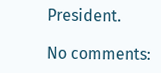President.

No comments: